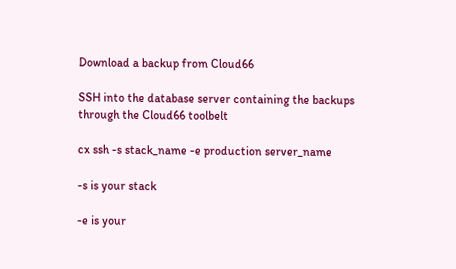Download a backup from Cloud66

SSH into the database server containing the backups through the Cloud66 toolbelt

cx ssh -s stack_name -e production server_name

-s is your stack

-e is your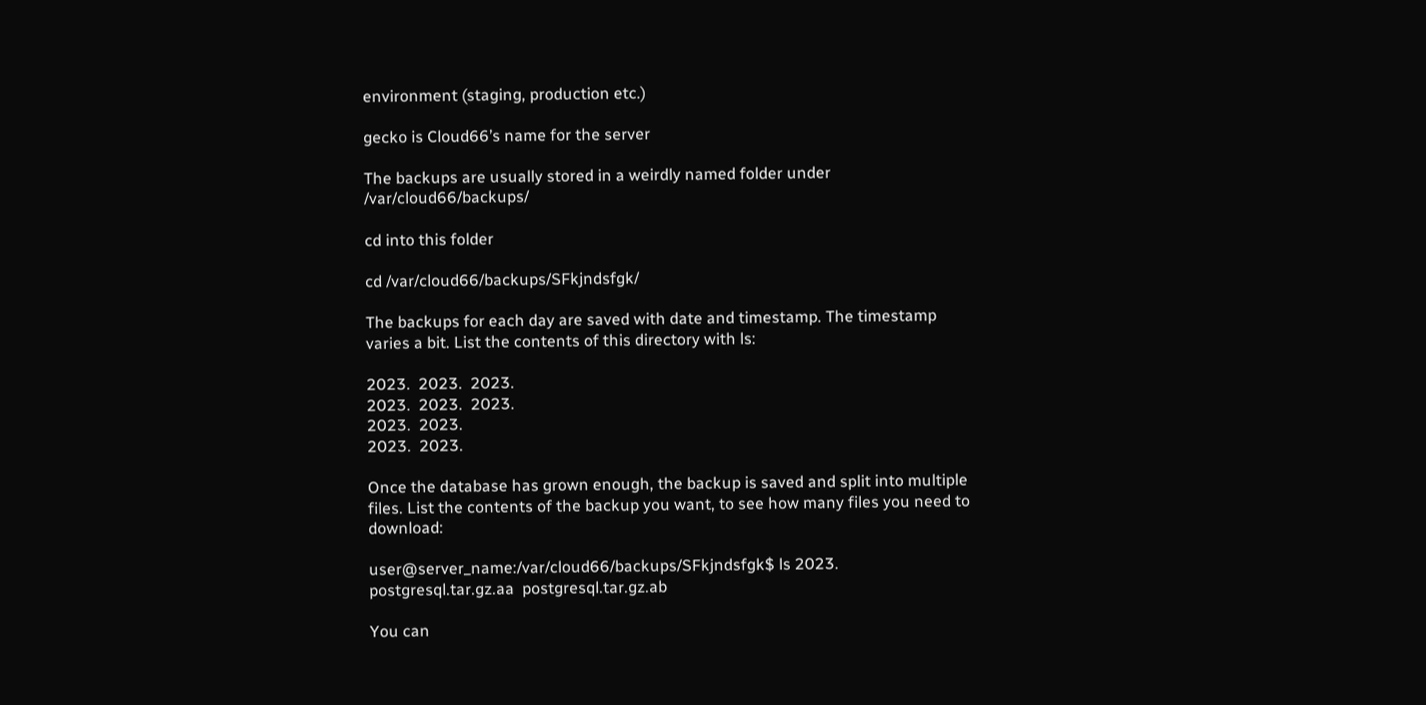environment (staging, production etc.)

gecko is Cloud66’s name for the server

The backups are usually stored in a weirdly named folder under /var/cloud66/backups/

cd into this folder

cd /var/cloud66/backups/SFkjndsfgk/

The backups for each day are saved with date and timestamp. The timestamp varies a bit. List the contents of this directory with ls:

2023.  2023.  2023.
2023.  2023.  2023.
2023.  2023.
2023.  2023.

Once the database has grown enough, the backup is saved and split into multiple files. List the contents of the backup you want, to see how many files you need to download:

user@server_name:/var/cloud66/backups/SFkjndsfgk$ ls 2023.
postgresql.tar.gz.aa  postgresql.tar.gz.ab

You can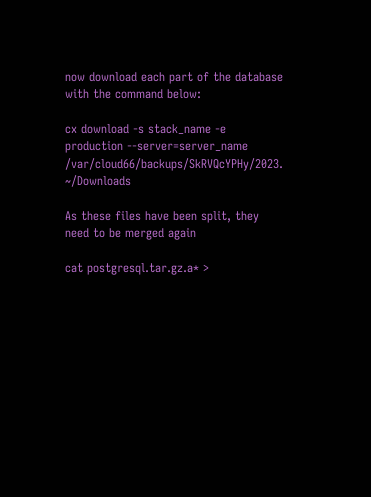now download each part of the database with the command below:

cx download -s stack_name -e production --server=server_name /var/cloud66/backups/SkRVQcYPHy/2023. ~/Downloads

As these files have been split, they need to be merged again

cat postgresql.tar.gz.a* >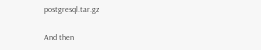postgresql.tar.gz

And then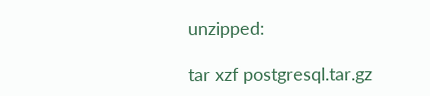unzipped:

tar xzf postgresql.tar.gz